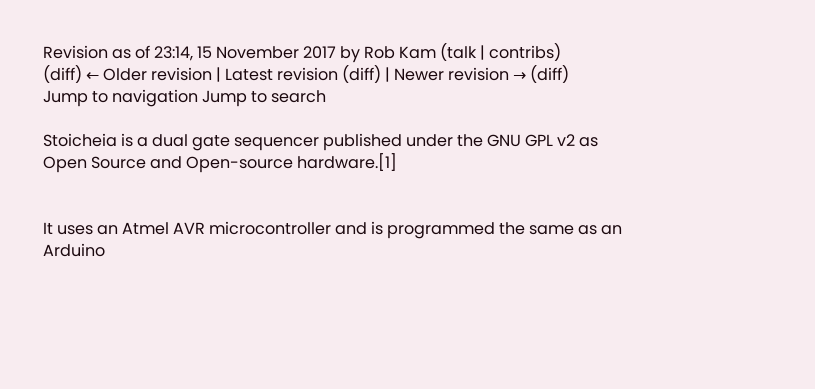Revision as of 23:14, 15 November 2017 by Rob Kam (talk | contribs)
(diff) ← Older revision | Latest revision (diff) | Newer revision → (diff)
Jump to navigation Jump to search

Stoicheia is a dual gate sequencer published under the GNU GPL v2 as Open Source and Open-source hardware.[1]


It uses an Atmel AVR microcontroller and is programmed the same as an Arduino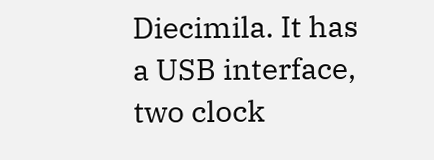Diecimila. It has a USB interface, two clock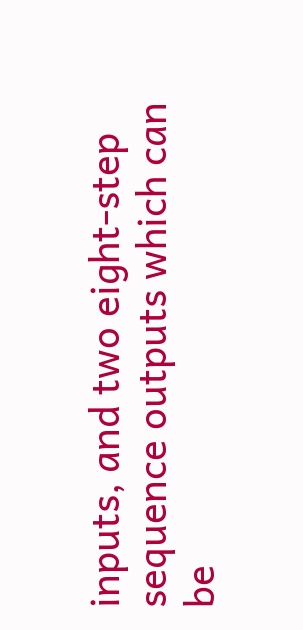inputs, and two eight-step sequence outputs which can be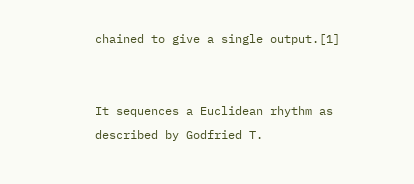chained to give a single output.[1]


It sequences a Euclidean rhythm as described by Godfried T.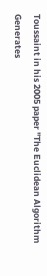Toussaint in his 2005 paper "The Euclidean Algorithm Generates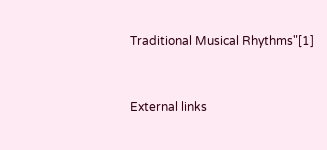Traditional Musical Rhythms"[1]


External links